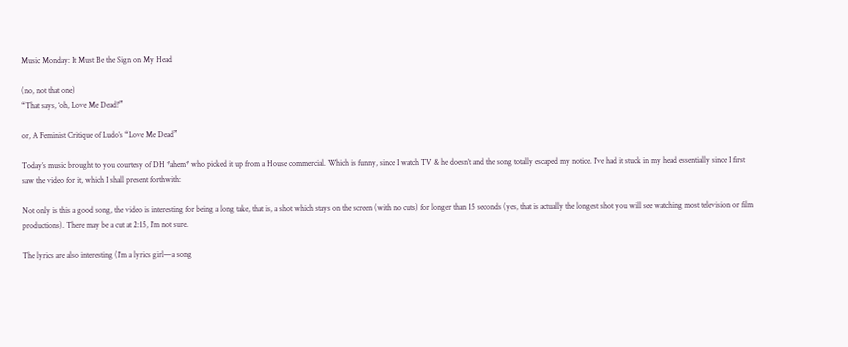Music Monday: It Must Be the Sign on My Head

(no, not that one)
“That says, ‘oh, Love Me Dead!'”

or, A Feminist Critique of Ludo’s “Love Me Dead”

Today’s music brought to you courtesy of DH *ahem* who picked it up from a House commercial. Which is funny, since I watch TV & he doesn’t and the song totally escaped my notice. I’ve had it stuck in my head essentially since I first saw the video for it, which I shall present forthwith:

Not only is this a good song, the video is interesting for being a long take, that is, a shot which stays on the screen (with no cuts) for longer than 15 seconds (yes, that is actually the longest shot you will see watching most television or film productions). There may be a cut at 2:15, I’m not sure.

The lyrics are also interesting (I’m a lyrics girl—a song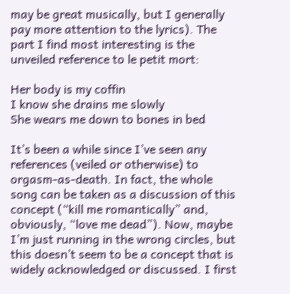may be great musically, but I generally pay more attention to the lyrics). The part I find most interesting is the unveiled reference to le petit mort:

Her body is my coffin
I know she drains me slowly
She wears me down to bones in bed

It’s been a while since I’ve seen any references (veiled or otherwise) to orgasm-as-death. In fact, the whole song can be taken as a discussion of this concept (“kill me romantically” and, obviously, “love me dead”). Now, maybe I’m just running in the wrong circles, but this doesn’t seem to be a concept that is widely acknowledged or discussed. I first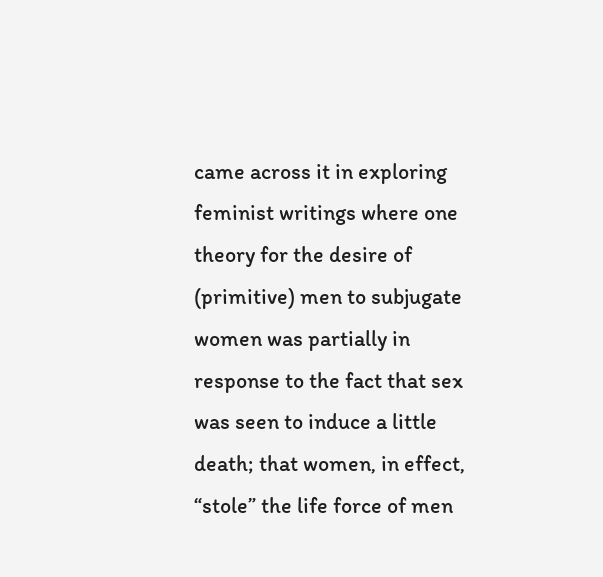came across it in exploring feminist writings where one theory for the desire of (primitive) men to subjugate women was partially in response to the fact that sex was seen to induce a little death; that women, in effect, “stole” the life force of men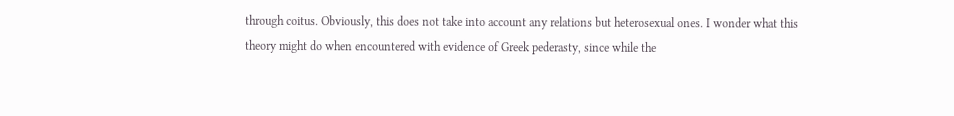through coitus. Obviously, this does not take into account any relations but heterosexual ones. I wonder what this theory might do when encountered with evidence of Greek pederasty, since while the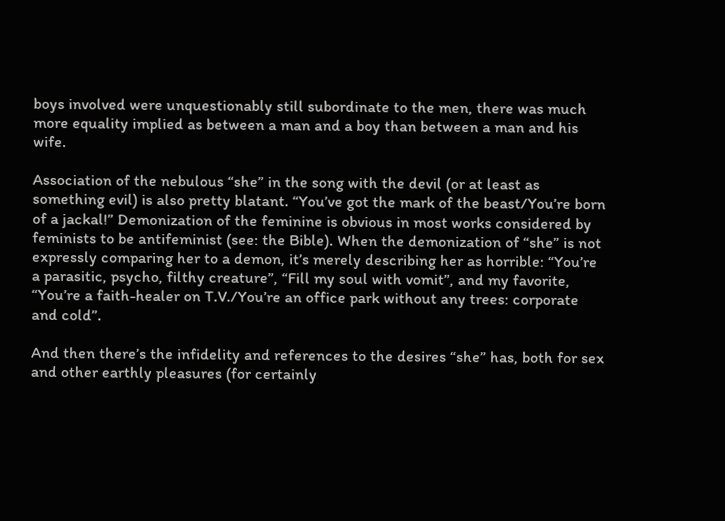boys involved were unquestionably still subordinate to the men, there was much more equality implied as between a man and a boy than between a man and his wife.

Association of the nebulous “she” in the song with the devil (or at least as something evil) is also pretty blatant. “You’ve got the mark of the beast/You’re born of a jackal!” Demonization of the feminine is obvious in most works considered by feminists to be antifeminist (see: the Bible). When the demonization of “she” is not expressly comparing her to a demon, it’s merely describing her as horrible: “You’re a parasitic, psycho, filthy creature”, “Fill my soul with vomit”, and my favorite, “You’re a faith-healer on T.V./You’re an office park without any trees: corporate and cold”.

And then there’s the infidelity and references to the desires “she” has, both for sex and other earthly pleasures (for certainly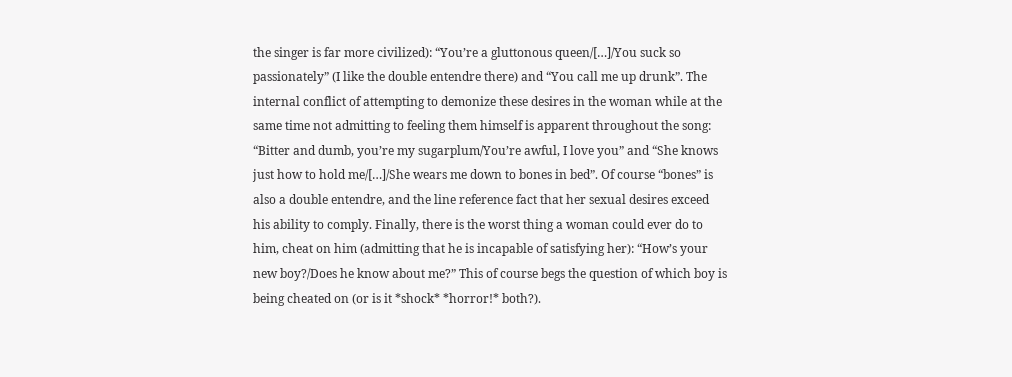the singer is far more civilized): “You’re a gluttonous queen/[…]/You suck so passionately” (I like the double entendre there) and “You call me up drunk”. The internal conflict of attempting to demonize these desires in the woman while at the same time not admitting to feeling them himself is apparent throughout the song: “Bitter and dumb, you’re my sugarplum/You’re awful, I love you” and “She knows just how to hold me/[…]/She wears me down to bones in bed”. Of course “bones” is also a double entendre, and the line reference fact that her sexual desires exceed his ability to comply. Finally, there is the worst thing a woman could ever do to him, cheat on him (admitting that he is incapable of satisfying her): “How’s your new boy?/Does he know about me?” This of course begs the question of which boy is being cheated on (or is it *shock* *horror!* both?).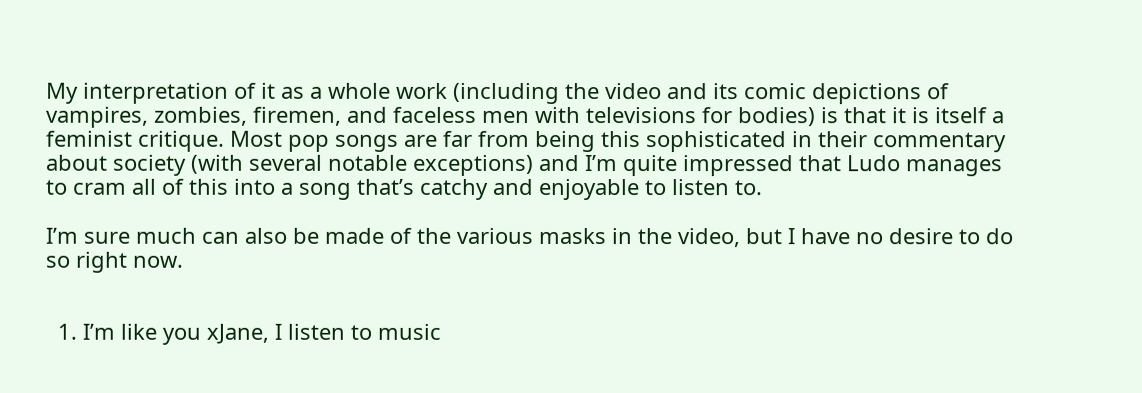My interpretation of it as a whole work (including the video and its comic depictions of vampires, zombies, firemen, and faceless men with televisions for bodies) is that it is itself a feminist critique. Most pop songs are far from being this sophisticated in their commentary about society (with several notable exceptions) and I’m quite impressed that Ludo manages to cram all of this into a song that’s catchy and enjoyable to listen to.

I’m sure much can also be made of the various masks in the video, but I have no desire to do so right now.


  1. I’m like you xJane, I listen to music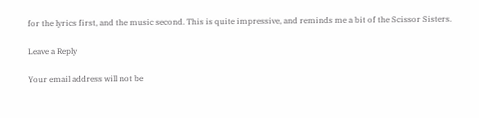for the lyrics first, and the music second. This is quite impressive, and reminds me a bit of the Scissor Sisters.

Leave a Reply

Your email address will not be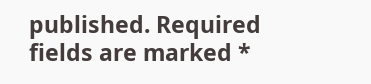published. Required fields are marked *